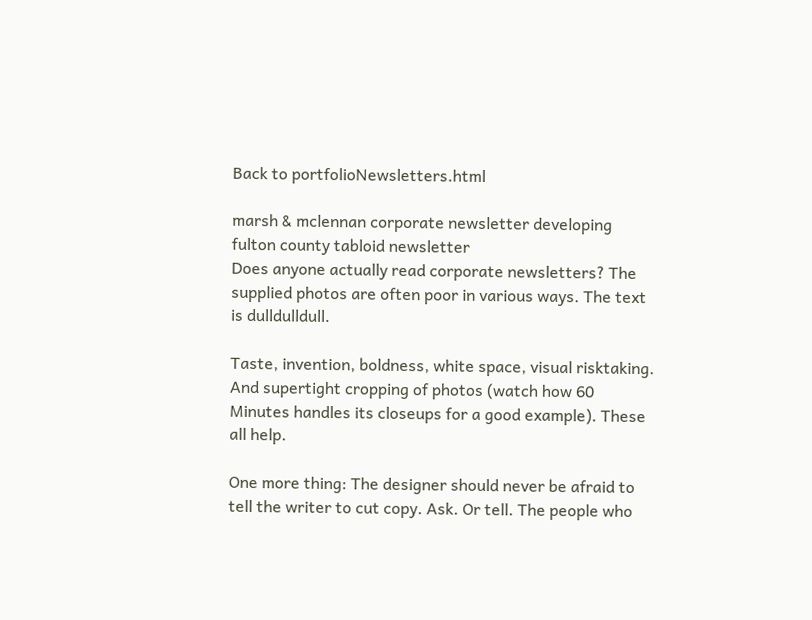Back to portfolioNewsletters.html

marsh & mclennan corporate newsletter developing fulton county tabloid newsletter
Does anyone actually read corporate newsletters? The supplied photos are often poor in various ways. The text is dulldulldull.

Taste, invention, boldness, white space, visual risktaking. And supertight cropping of photos (watch how 60 Minutes handles its closeups for a good example). These all help.

One more thing: The designer should never be afraid to tell the writer to cut copy. Ask. Or tell. The people who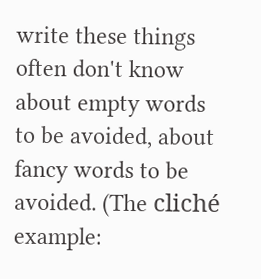write these things often don't know about empty words to be avoided, about fancy words to be avoided. (The cliché example: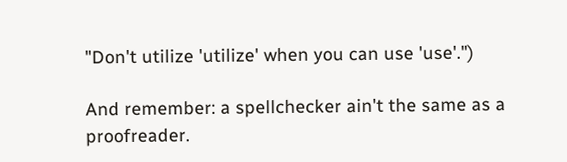"Don't utilize 'utilize' when you can use 'use'.")

And remember: a spellchecker ain't the same as a proofreader.